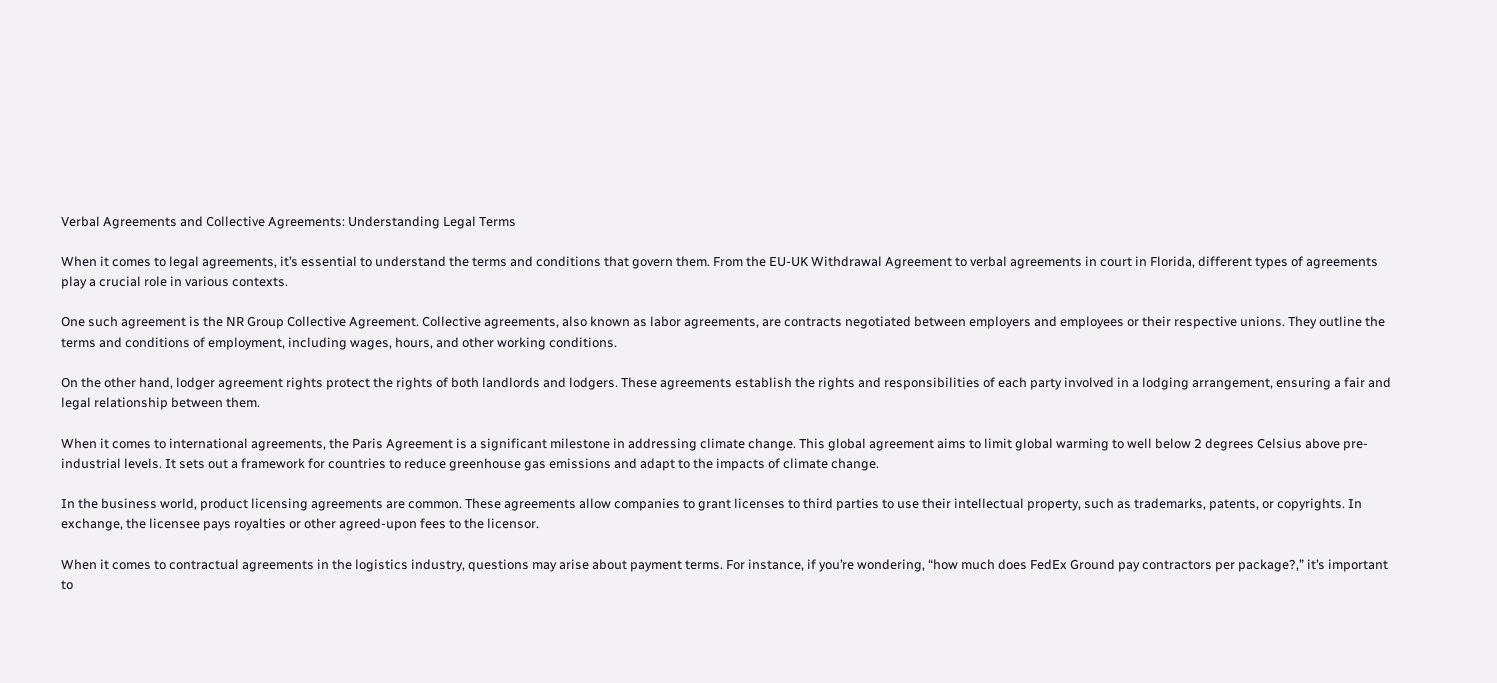Verbal Agreements and Collective Agreements: Understanding Legal Terms

When it comes to legal agreements, it’s essential to understand the terms and conditions that govern them. From the EU-UK Withdrawal Agreement to verbal agreements in court in Florida, different types of agreements play a crucial role in various contexts.

One such agreement is the NR Group Collective Agreement. Collective agreements, also known as labor agreements, are contracts negotiated between employers and employees or their respective unions. They outline the terms and conditions of employment, including wages, hours, and other working conditions.

On the other hand, lodger agreement rights protect the rights of both landlords and lodgers. These agreements establish the rights and responsibilities of each party involved in a lodging arrangement, ensuring a fair and legal relationship between them.

When it comes to international agreements, the Paris Agreement is a significant milestone in addressing climate change. This global agreement aims to limit global warming to well below 2 degrees Celsius above pre-industrial levels. It sets out a framework for countries to reduce greenhouse gas emissions and adapt to the impacts of climate change.

In the business world, product licensing agreements are common. These agreements allow companies to grant licenses to third parties to use their intellectual property, such as trademarks, patents, or copyrights. In exchange, the licensee pays royalties or other agreed-upon fees to the licensor.

When it comes to contractual agreements in the logistics industry, questions may arise about payment terms. For instance, if you’re wondering, “how much does FedEx Ground pay contractors per package?,” it’s important to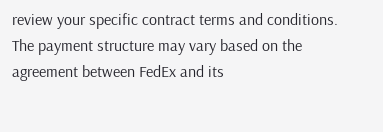review your specific contract terms and conditions. The payment structure may vary based on the agreement between FedEx and its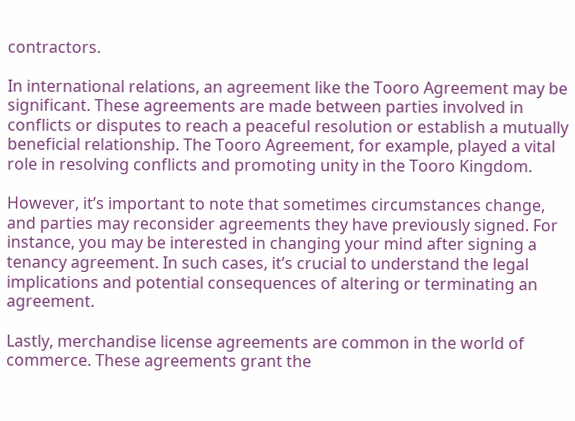contractors.

In international relations, an agreement like the Tooro Agreement may be significant. These agreements are made between parties involved in conflicts or disputes to reach a peaceful resolution or establish a mutually beneficial relationship. The Tooro Agreement, for example, played a vital role in resolving conflicts and promoting unity in the Tooro Kingdom.

However, it’s important to note that sometimes circumstances change, and parties may reconsider agreements they have previously signed. For instance, you may be interested in changing your mind after signing a tenancy agreement. In such cases, it’s crucial to understand the legal implications and potential consequences of altering or terminating an agreement.

Lastly, merchandise license agreements are common in the world of commerce. These agreements grant the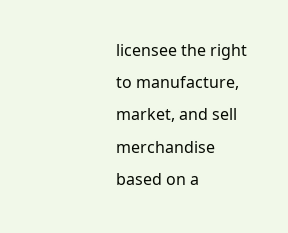licensee the right to manufacture, market, and sell merchandise based on a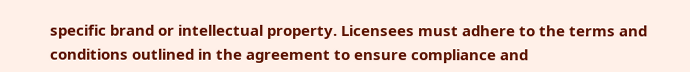specific brand or intellectual property. Licensees must adhere to the terms and conditions outlined in the agreement to ensure compliance and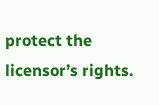protect the licensor’s rights.